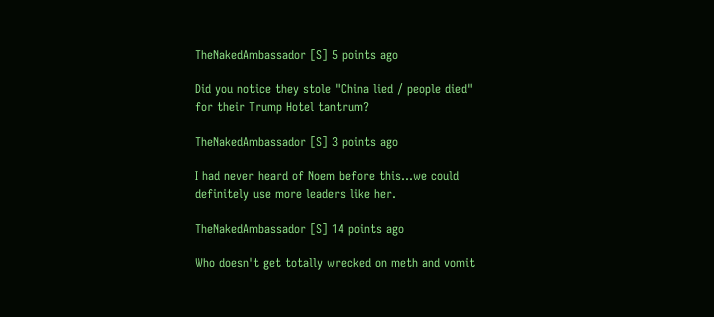TheNakedAmbassador [S] 5 points ago

Did you notice they stole "China lied / people died" for their Trump Hotel tantrum?

TheNakedAmbassador [S] 3 points ago

I had never heard of Noem before this...we could definitely use more leaders like her.

TheNakedAmbassador [S] 14 points ago

Who doesn't get totally wrecked on meth and vomit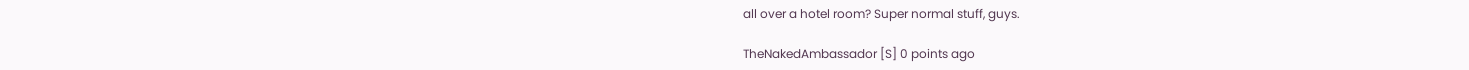all over a hotel room? Super normal stuff, guys.

TheNakedAmbassador [S] 0 points ago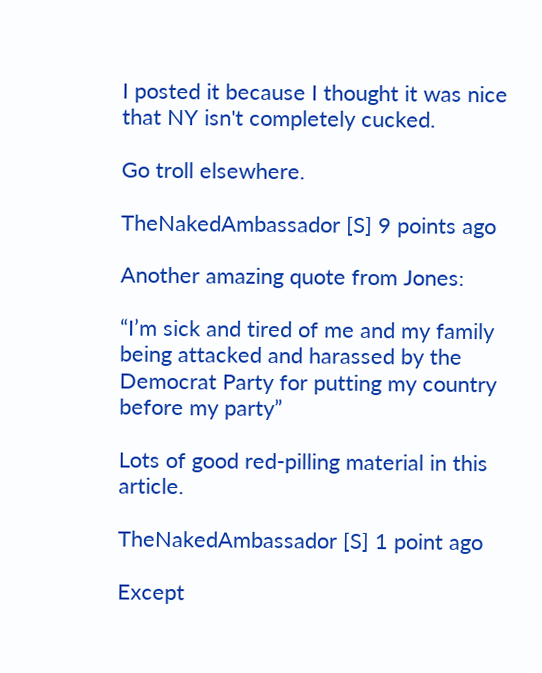I posted it because I thought it was nice that NY isn't completely cucked.

Go troll elsewhere.

TheNakedAmbassador [S] 9 points ago

Another amazing quote from Jones:

“I’m sick and tired of me and my family being attacked and harassed by the Democrat Party for putting my country before my party”

Lots of good red-pilling material in this article.

TheNakedAmbassador [S] 1 point ago

Except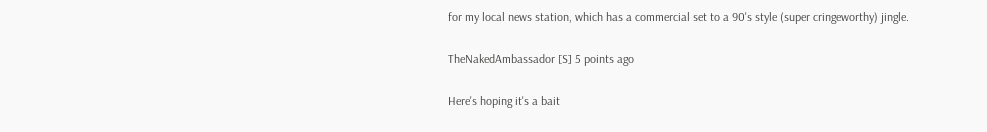for my local news station, which has a commercial set to a 90's style (super cringeworthy) jingle.

TheNakedAmbassador [S] 5 points ago

Here's hoping it's a bait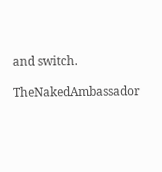and switch.

TheNakedAmbassador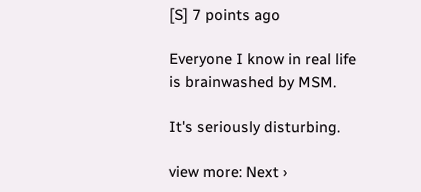[S] 7 points ago

Everyone I know in real life is brainwashed by MSM.

It's seriously disturbing.

view more: Next ›